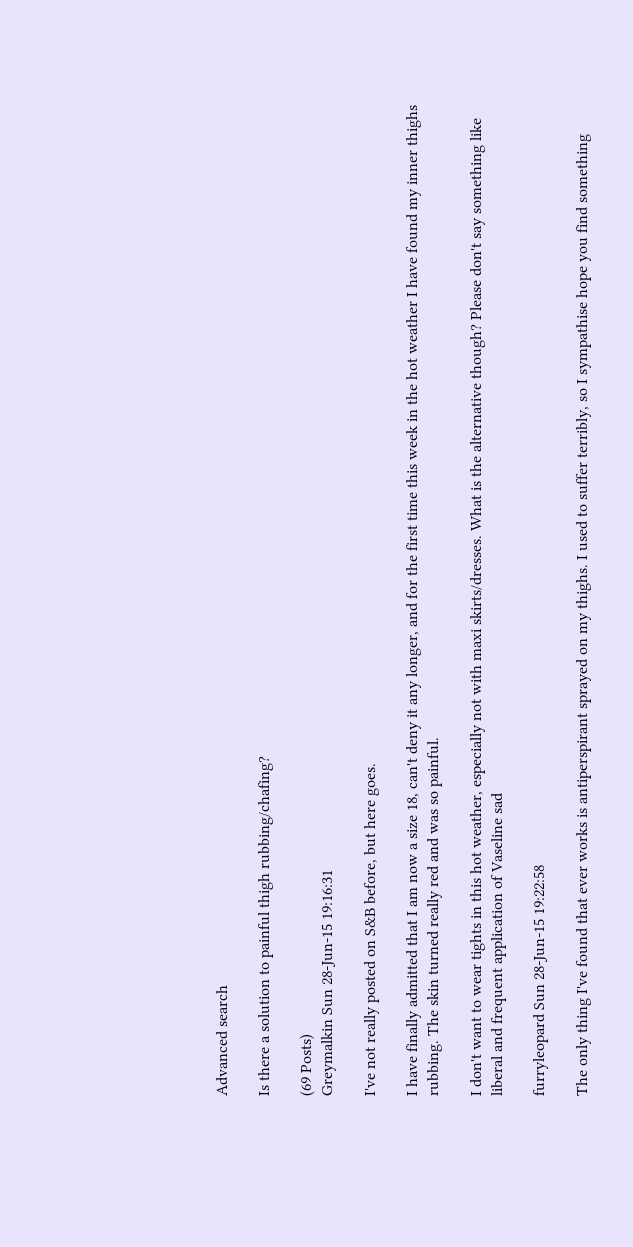Advanced search

Is there a solution to painful thigh rubbing/chafing?

(69 Posts)
Greymalkin Sun 28-Jun-15 19:16:31

I've not really posted on S&B before, but here goes.

I have finally admitted that I am now a size 18, can't deny it any longer, and for the first time this week in the hot weather I have found my inner thighs rubbing. The skin turned really red and was so painful.

I don't want to wear tights in this hot weather, especially not with maxi skirts/dresses. What is the alternative though? Please don't say something like liberal and frequent application of Vaseline sad

furryleopard Sun 28-Jun-15 19:22:58

The only thing I've found that ever works is antiperspirant sprayed on my thighs. I used to suffer terribly, so I sympathise hope you find something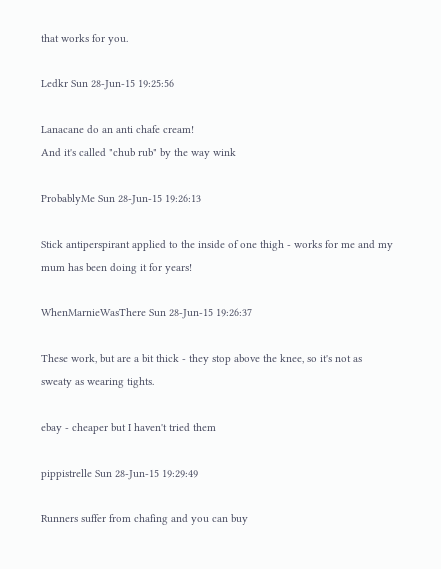that works for you.

Ledkr Sun 28-Jun-15 19:25:56

Lanacane do an anti chafe cream!
And it's called "chub rub" by the way wink

ProbablyMe Sun 28-Jun-15 19:26:13

Stick antiperspirant applied to the inside of one thigh - works for me and my mum has been doing it for years!

WhenMarnieWasThere Sun 28-Jun-15 19:26:37

These work, but are a bit thick - they stop above the knee, so it's not as sweaty as wearing tights.

ebay - cheaper but I haven't tried them

pippistrelle Sun 28-Jun-15 19:29:49

Runners suffer from chafing and you can buy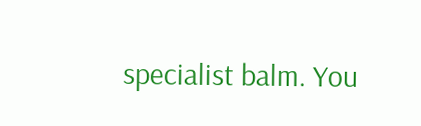specialist balm. You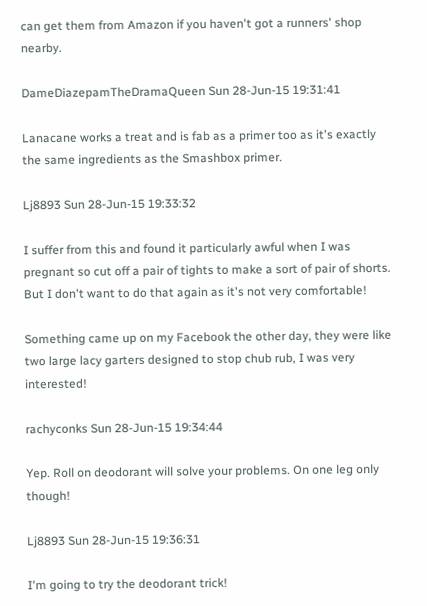can get them from Amazon if you haven't got a runners' shop nearby.

DameDiazepamTheDramaQueen Sun 28-Jun-15 19:31:41

Lanacane works a treat and is fab as a primer too as it's exactly the same ingredients as the Smashbox primer.

Lj8893 Sun 28-Jun-15 19:33:32

I suffer from this and found it particularly awful when I was pregnant so cut off a pair of tights to make a sort of pair of shorts. But I don't want to do that again as it's not very comfortable!

Something came up on my Facebook the other day, they were like two large lacy garters designed to stop chub rub, I was very interested!

rachyconks Sun 28-Jun-15 19:34:44

Yep. Roll on deodorant will solve your problems. On one leg only though!

Lj8893 Sun 28-Jun-15 19:36:31

I'm going to try the deodorant trick!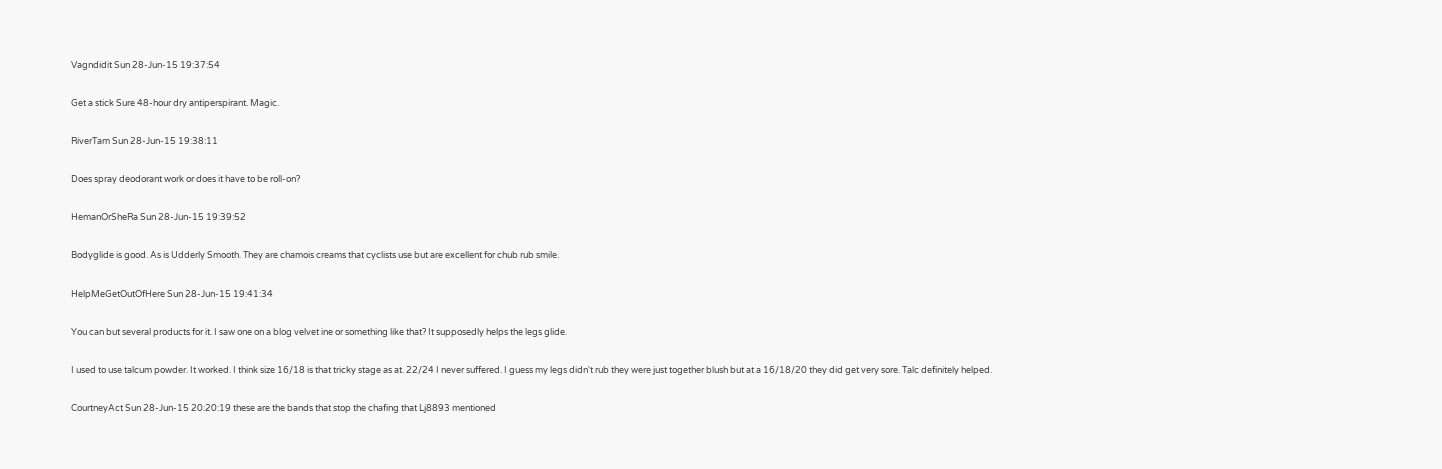Vagndidit Sun 28-Jun-15 19:37:54

Get a stick Sure 48-hour dry antiperspirant. Magic.

RiverTam Sun 28-Jun-15 19:38:11

Does spray deodorant work or does it have to be roll-on?

HemanOrSheRa Sun 28-Jun-15 19:39:52

Bodyglide is good. As is Udderly Smooth. They are chamois creams that cyclists use but are excellent for chub rub smile.

HelpMeGetOutOfHere Sun 28-Jun-15 19:41:34

You can but several products for it. I saw one on a blog velvet ine or something like that? It supposedly helps the legs glide.

I used to use talcum powder. It worked. I think size 16/18 is that tricky stage as at. 22/24 I never suffered. I guess my legs didn't rub they were just together blush but at a 16/18/20 they did get very sore. Talc definitely helped.

CourtneyAct Sun 28-Jun-15 20:20:19 these are the bands that stop the chafing that Lj8893 mentioned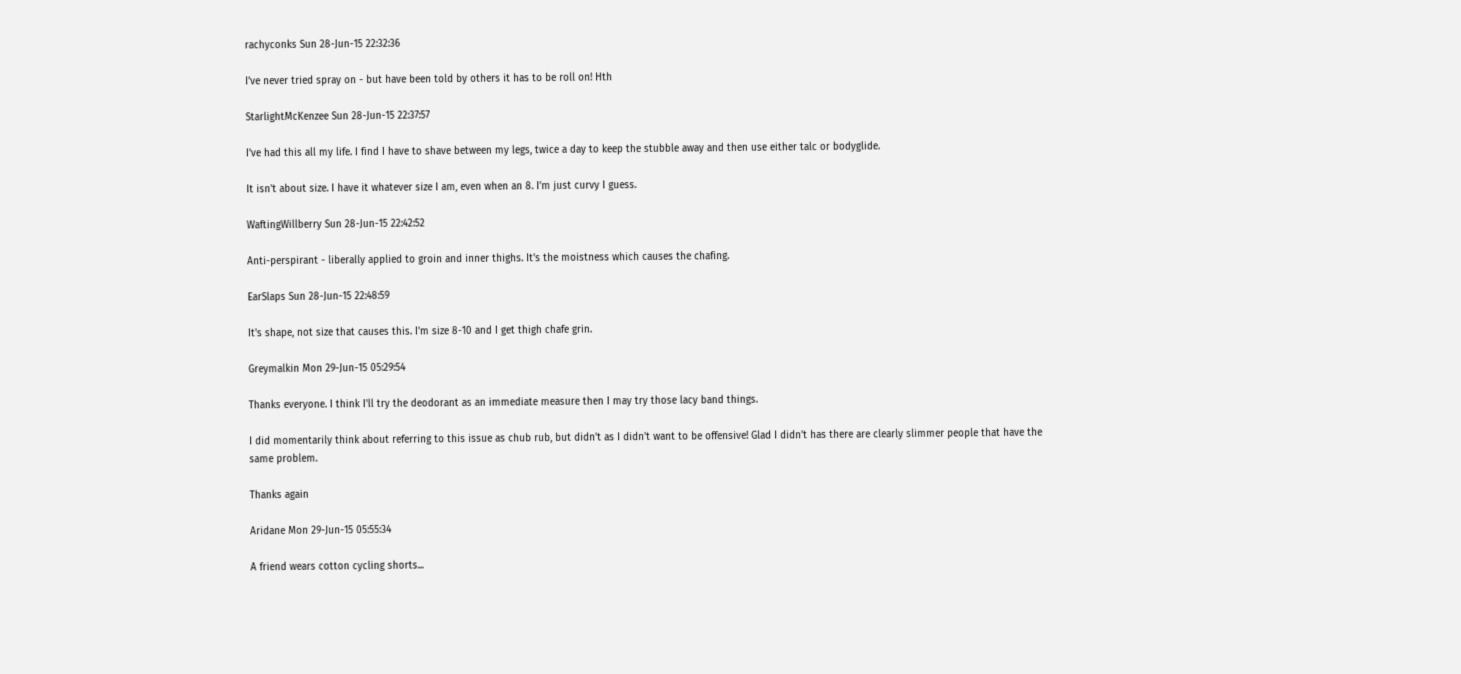rachyconks Sun 28-Jun-15 22:32:36

I've never tried spray on - but have been told by others it has to be roll on! Hth

StarlightMcKenzee Sun 28-Jun-15 22:37:57

I've had this all my life. I find I have to shave between my legs, twice a day to keep the stubble away and then use either talc or bodyglide.

It isn't about size. I have it whatever size I am, even when an 8. I'm just curvy I guess.

WaftingWillberry Sun 28-Jun-15 22:42:52

Anti-perspirant - liberally applied to groin and inner thighs. It's the moistness which causes the chafing.

EarSlaps Sun 28-Jun-15 22:48:59

It's shape, not size that causes this. I'm size 8-10 and I get thigh chafe grin.

Greymalkin Mon 29-Jun-15 05:29:54

Thanks everyone. I think I'll try the deodorant as an immediate measure then I may try those lacy band things.

I did momentarily think about referring to this issue as chub rub, but didn't as I didn't want to be offensive! Glad I didn't has there are clearly slimmer people that have the same problem.

Thanks again

Aridane Mon 29-Jun-15 05:55:34

A friend wears cotton cycling shorts...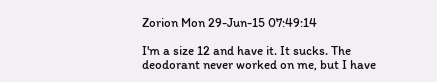Zorion Mon 29-Jun-15 07:49:14

I'm a size 12 and have it. It sucks. The deodorant never worked on me, but I have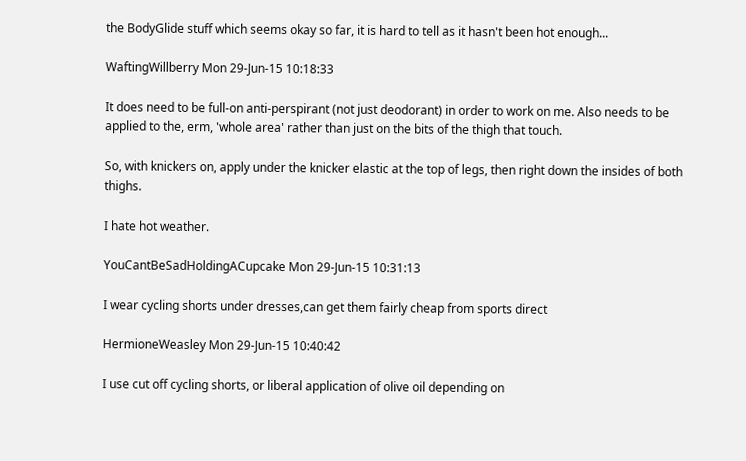the BodyGlide stuff which seems okay so far, it is hard to tell as it hasn't been hot enough...

WaftingWillberry Mon 29-Jun-15 10:18:33

It does need to be full-on anti-perspirant (not just deodorant) in order to work on me. Also needs to be applied to the, erm, 'whole area' rather than just on the bits of the thigh that touch.

So, with knickers on, apply under the knicker elastic at the top of legs, then right down the insides of both thighs.

I hate hot weather.

YouCantBeSadHoldingACupcake Mon 29-Jun-15 10:31:13

I wear cycling shorts under dresses,can get them fairly cheap from sports direct

HermioneWeasley Mon 29-Jun-15 10:40:42

I use cut off cycling shorts, or liberal application of olive oil depending on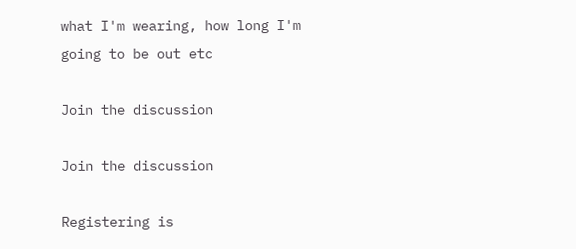what I'm wearing, how long I'm going to be out etc

Join the discussion

Join the discussion

Registering is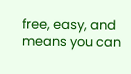free, easy, and means you can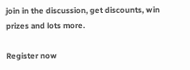join in the discussion, get discounts, win prizes and lots more.

Register now